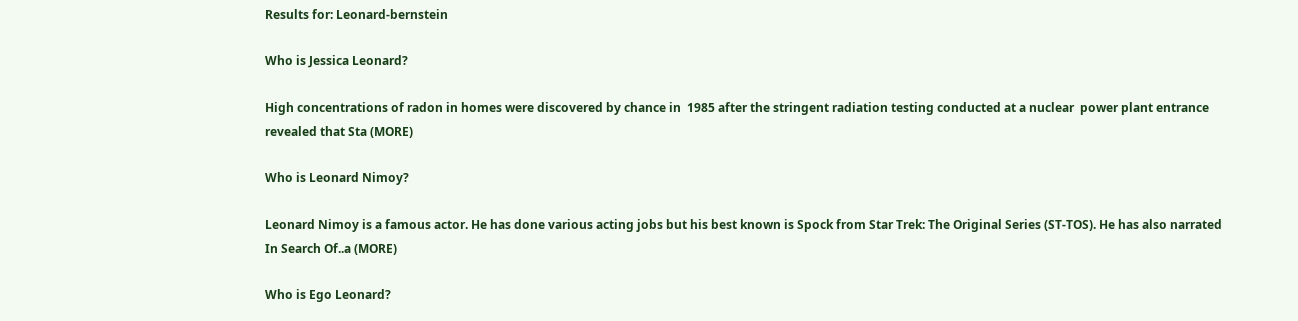Results for: Leonard-bernstein

Who is Jessica Leonard?

High concentrations of radon in homes were discovered by chance in  1985 after the stringent radiation testing conducted at a nuclear  power plant entrance revealed that Sta (MORE)

Who is Leonard Nimoy?

Leonard Nimoy is a famous actor. He has done various acting jobs but his best known is Spock from Star Trek: The Original Series (ST-TOS). He has also narrated In Search Of..a (MORE)

Who is Ego Leonard?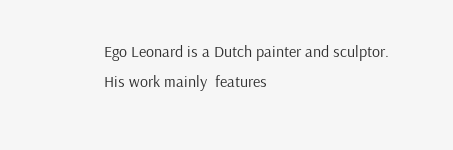Ego Leonard is a Dutch painter and sculptor. His work mainly  features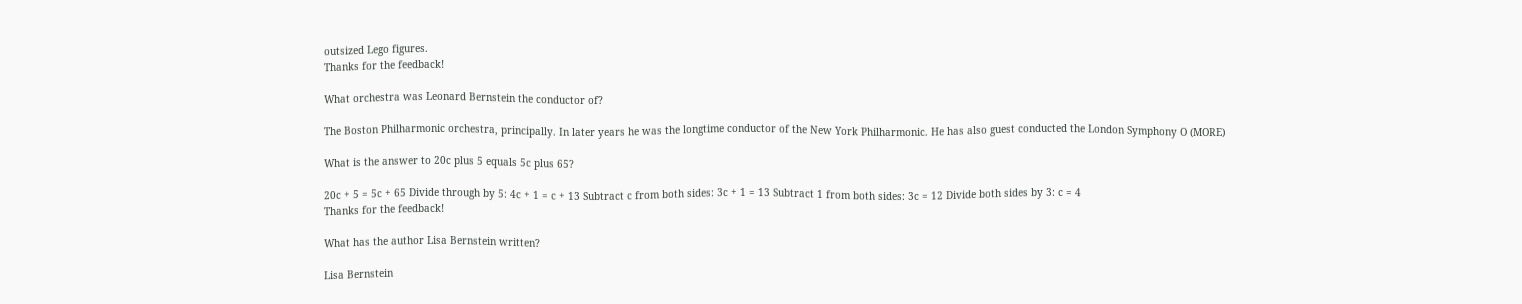outsized Lego figures.
Thanks for the feedback!

What orchestra was Leonard Bernstein the conductor of?

The Boston Philharmonic orchestra, principally. In later years he was the longtime conductor of the New York Philharmonic. He has also guest conducted the London Symphony O (MORE)

What is the answer to 20c plus 5 equals 5c plus 65?

20c + 5 = 5c + 65 Divide through by 5: 4c + 1 = c + 13 Subtract c from both sides: 3c + 1 = 13 Subtract 1 from both sides: 3c = 12 Divide both sides by 3: c = 4
Thanks for the feedback!

What has the author Lisa Bernstein written?

Lisa Bernstein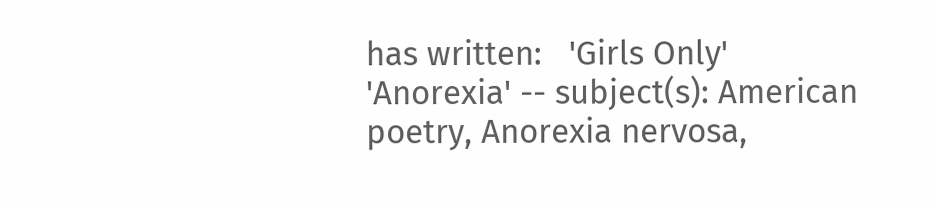has written:   'Girls Only'   'Anorexia' -- subject(s): American poetry, Anorexia nervosa,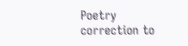Poetry   correction to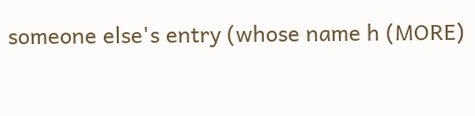someone else's entry (whose name h (MORE)